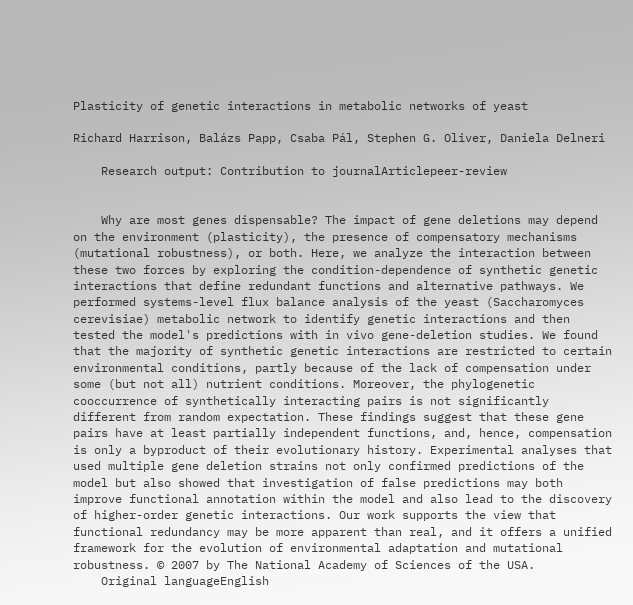Plasticity of genetic interactions in metabolic networks of yeast

Richard Harrison, Balázs Papp, Csaba Pál, Stephen G. Oliver, Daniela Delneri

    Research output: Contribution to journalArticlepeer-review


    Why are most genes dispensable? The impact of gene deletions may depend on the environment (plasticity), the presence of compensatory mechanisms (mutational robustness), or both. Here, we analyze the interaction between these two forces by exploring the condition-dependence of synthetic genetic interactions that define redundant functions and alternative pathways. We performed systems-level flux balance analysis of the yeast (Saccharomyces cerevisiae) metabolic network to identify genetic interactions and then tested the model's predictions with in vivo gene-deletion studies. We found that the majority of synthetic genetic interactions are restricted to certain environmental conditions, partly because of the lack of compensation under some (but not all) nutrient conditions. Moreover, the phylogenetic cooccurrence of synthetically interacting pairs is not significantly different from random expectation. These findings suggest that these gene pairs have at least partially independent functions, and, hence, compensation is only a byproduct of their evolutionary history. Experimental analyses that used multiple gene deletion strains not only confirmed predictions of the model but also showed that investigation of false predictions may both improve functional annotation within the model and also lead to the discovery of higher-order genetic interactions. Our work supports the view that functional redundancy may be more apparent than real, and it offers a unified framework for the evolution of environmental adaptation and mutational robustness. © 2007 by The National Academy of Sciences of the USA.
    Original languageEnglish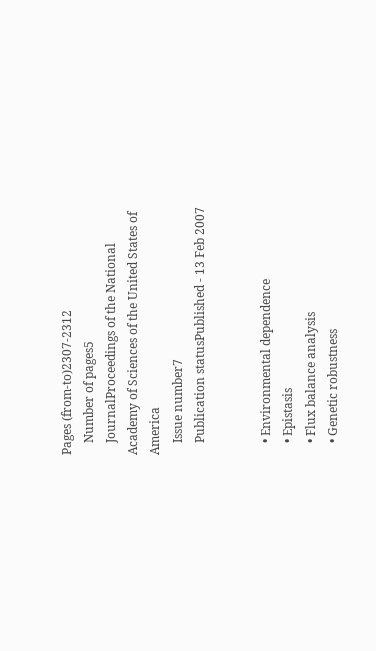Pages (from-to)2307-2312
    Number of pages5
    JournalProceedings of the National Academy of Sciences of the United States of America
    Issue number7
    Publication statusPublished - 13 Feb 2007


    • Environmental dependence
    • Epistasis
    • Flux balance analysis
    • Genetic robustness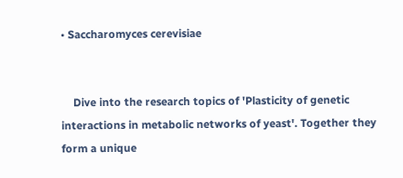• Saccharomyces cerevisiae


    Dive into the research topics of 'Plasticity of genetic interactions in metabolic networks of yeast'. Together they form a unique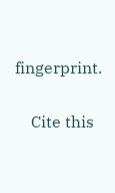fingerprint.

    Cite this